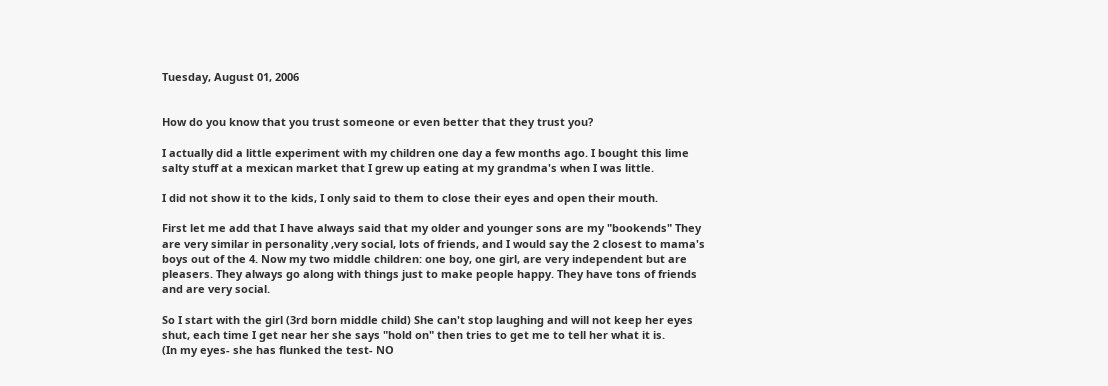Tuesday, August 01, 2006


How do you know that you trust someone or even better that they trust you?

I actually did a little experiment with my children one day a few months ago. I bought this lime salty stuff at a mexican market that I grew up eating at my grandma's when I was little.

I did not show it to the kids, I only said to them to close their eyes and open their mouth.

First let me add that I have always said that my older and younger sons are my "bookends" They are very similar in personality ,very social, lots of friends, and I would say the 2 closest to mama's boys out of the 4. Now my two middle children: one boy, one girl, are very independent but are pleasers. They always go along with things just to make people happy. They have tons of friends and are very social.

So I start with the girl (3rd born middle child) She can't stop laughing and will not keep her eyes shut, each time I get near her she says "hold on" then tries to get me to tell her what it is.
(In my eyes- she has flunked the test- NO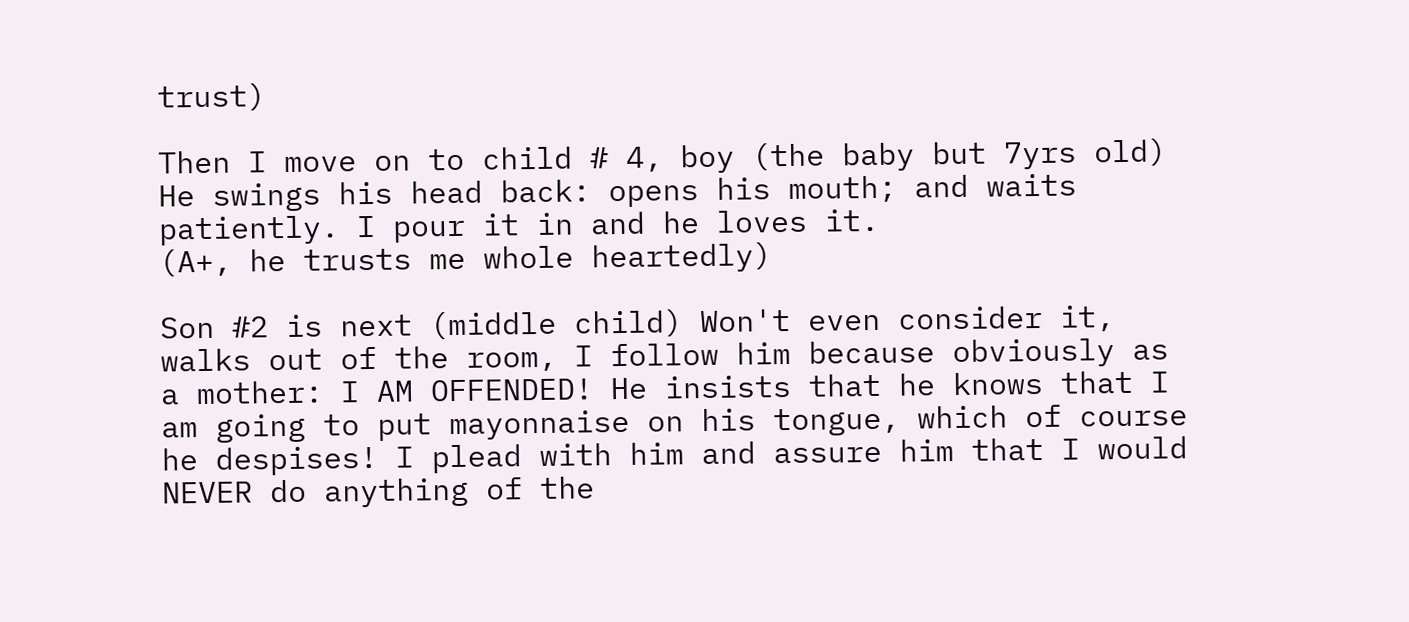trust)

Then I move on to child # 4, boy (the baby but 7yrs old) He swings his head back: opens his mouth; and waits patiently. I pour it in and he loves it.
(A+, he trusts me whole heartedly)

Son #2 is next (middle child) Won't even consider it, walks out of the room, I follow him because obviously as a mother: I AM OFFENDED! He insists that he knows that I am going to put mayonnaise on his tongue, which of course he despises! I plead with him and assure him that I would NEVER do anything of the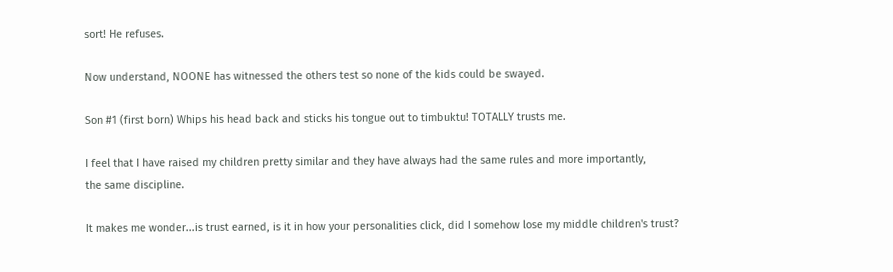sort! He refuses.

Now understand, NOONE has witnessed the others test so none of the kids could be swayed.

Son #1 (first born) Whips his head back and sticks his tongue out to timbuktu! TOTALLY trusts me.

I feel that I have raised my children pretty similar and they have always had the same rules and more importantly,
the same discipline.

It makes me wonder...is trust earned, is it in how your personalities click, did I somehow lose my middle children's trust?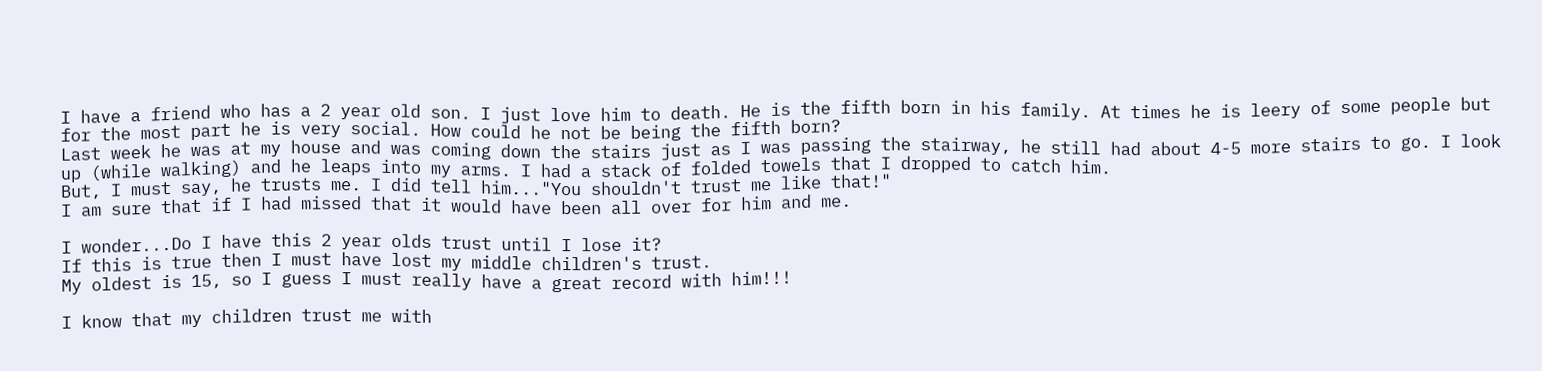I have a friend who has a 2 year old son. I just love him to death. He is the fifth born in his family. At times he is leery of some people but for the most part he is very social. How could he not be being the fifth born?
Last week he was at my house and was coming down the stairs just as I was passing the stairway, he still had about 4-5 more stairs to go. I look up (while walking) and he leaps into my arms. I had a stack of folded towels that I dropped to catch him.
But, I must say, he trusts me. I did tell him..."You shouldn't trust me like that!"
I am sure that if I had missed that it would have been all over for him and me.

I wonder...Do I have this 2 year olds trust until I lose it?
If this is true then I must have lost my middle children's trust.
My oldest is 15, so I guess I must really have a great record with him!!!

I know that my children trust me with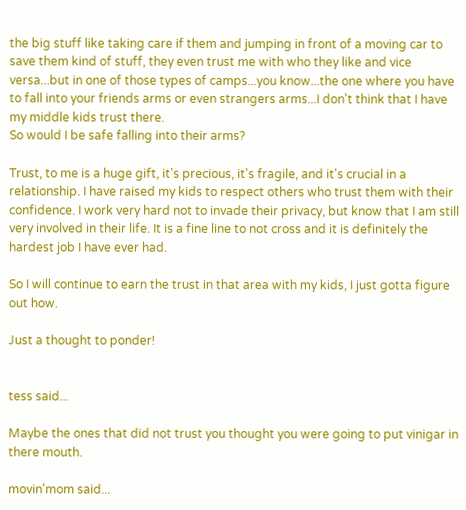the big stuff like taking care if them and jumping in front of a moving car to save them kind of stuff, they even trust me with who they like and vice versa...but in one of those types of camps...you know...the one where you have to fall into your friends arms or even strangers arms...I don't think that I have my middle kids trust there.
So would I be safe falling into their arms?

Trust, to me is a huge gift, it's precious, it's fragile, and it's crucial in a relationship. I have raised my kids to respect others who trust them with their confidence. I work very hard not to invade their privacy, but know that I am still very involved in their life. It is a fine line to not cross and it is definitely the hardest job I have ever had.

So I will continue to earn the trust in that area with my kids, I just gotta figure out how.

Just a thought to ponder!


tess said...

Maybe the ones that did not trust you thought you were going to put vinigar in there mouth.

movin'mom said...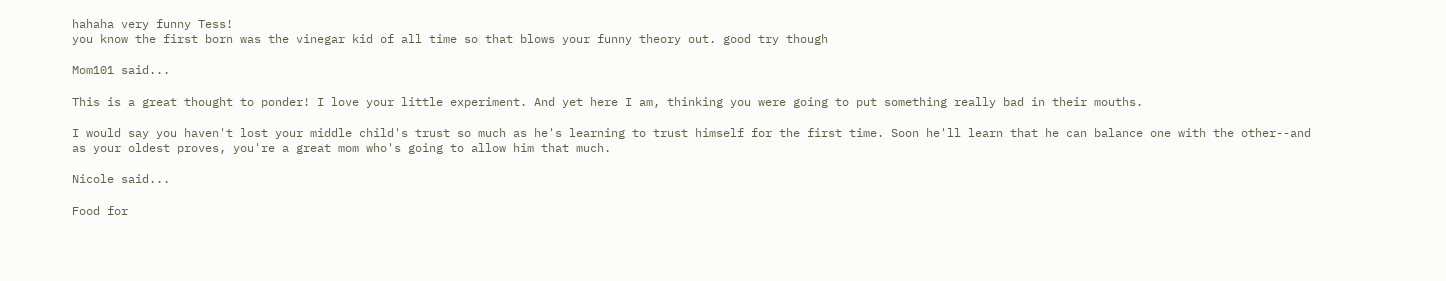hahaha very funny Tess!
you know the first born was the vinegar kid of all time so that blows your funny theory out. good try though

Mom101 said...

This is a great thought to ponder! I love your little experiment. And yet here I am, thinking you were going to put something really bad in their mouths.

I would say you haven't lost your middle child's trust so much as he's learning to trust himself for the first time. Soon he'll learn that he can balance one with the other--and as your oldest proves, you're a great mom who's going to allow him that much.

Nicole said...

Food for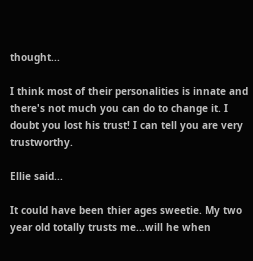thought...

I think most of their personalities is innate and there's not much you can do to change it. I doubt you lost his trust! I can tell you are very trustworthy.

Ellie said...

It could have been thier ages sweetie. My two year old totally trusts me...will he when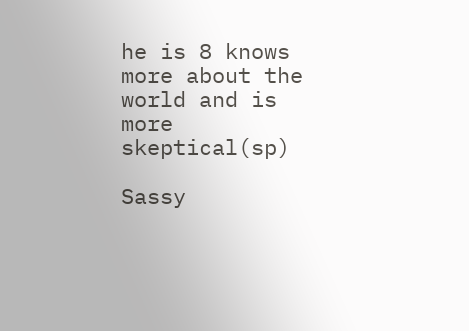he is 8 knows more about the world and is more skeptical(sp)

Sassy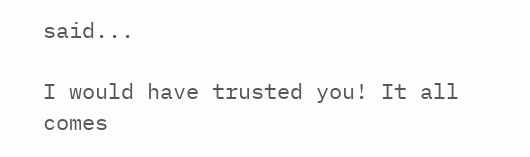said...

I would have trusted you! It all comes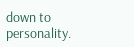down to personality.